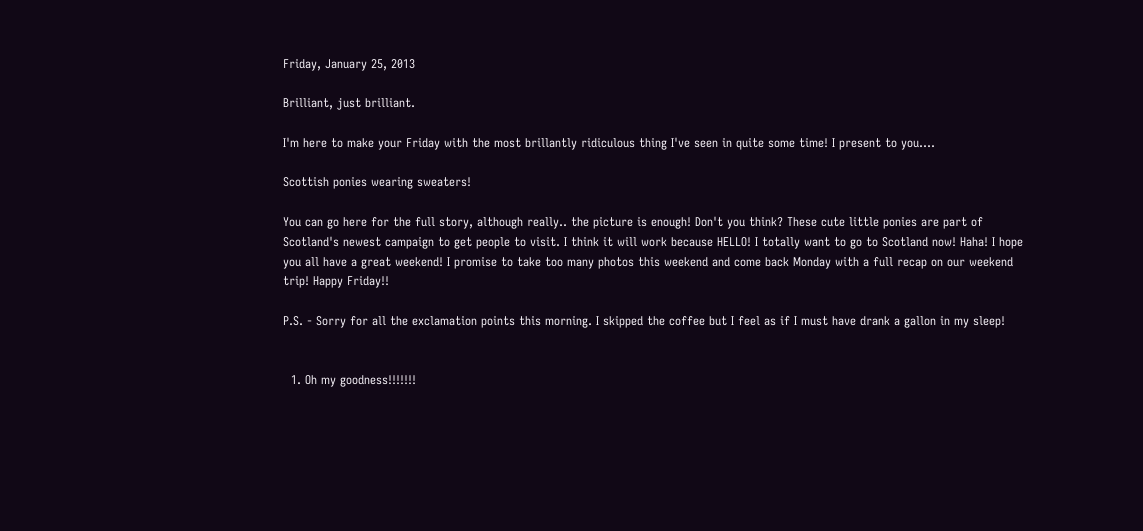Friday, January 25, 2013

Brilliant, just brilliant.

I'm here to make your Friday with the most brillantly ridiculous thing I've seen in quite some time! I present to you....

Scottish ponies wearing sweaters!

You can go here for the full story, although really.. the picture is enough! Don't you think? These cute little ponies are part of Scotland's newest campaign to get people to visit. I think it will work because HELLO! I totally want to go to Scotland now! Haha! I hope you all have a great weekend! I promise to take too many photos this weekend and come back Monday with a full recap on our weekend trip! Happy Friday!!

P.S. - Sorry for all the exclamation points this morning. I skipped the coffee but I feel as if I must have drank a gallon in my sleep!


  1. Oh my goodness!!!!!!!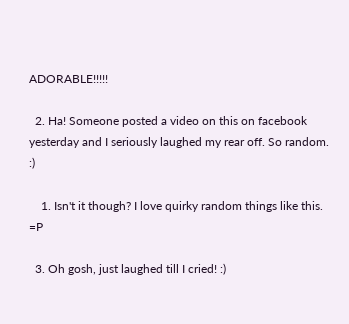ADORABLE!!!!!

  2. Ha! Someone posted a video on this on facebook yesterday and I seriously laughed my rear off. So random. :)

    1. Isn't it though? I love quirky random things like this. =P

  3. Oh gosh, just laughed till I cried! :)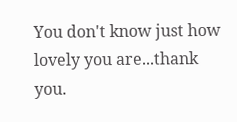You don't know just how lovely you are...thank you.